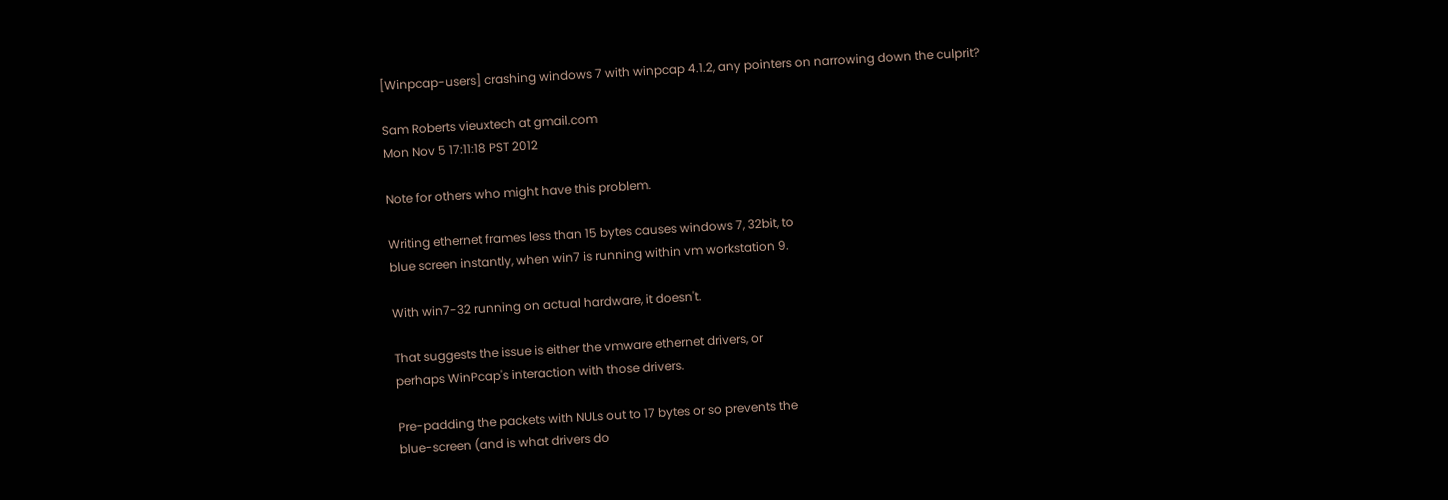[Winpcap-users] crashing windows 7 with winpcap 4.1.2, any pointers on narrowing down the culprit?

Sam Roberts vieuxtech at gmail.com
Mon Nov 5 17:11:18 PST 2012

Note for others who might have this problem.

Writing ethernet frames less than 15 bytes causes windows 7, 32bit, to
blue screen instantly, when win7 is running within vm workstation 9.

With win7-32 running on actual hardware, it doesn't.

That suggests the issue is either the vmware ethernet drivers, or
perhaps WinPcap's interaction with those drivers.

Pre-padding the packets with NULs out to 17 bytes or so prevents the
blue-screen (and is what drivers do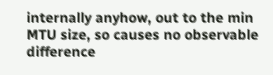internally anyhow, out to the min
MTU size, so causes no observable difference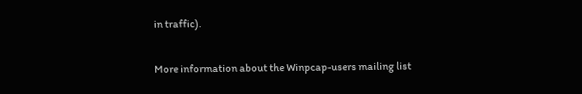in traffic).


More information about the Winpcap-users mailing list